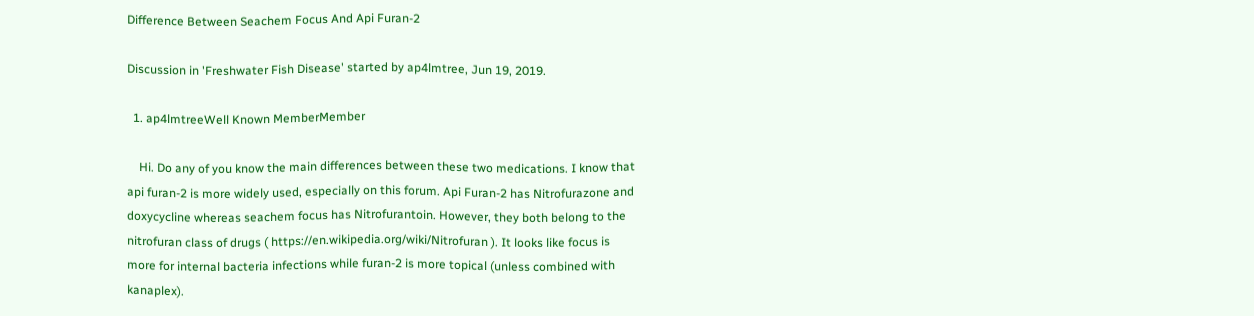Difference Between Seachem Focus And Api Furan-2

Discussion in 'Freshwater Fish Disease' started by ap4lmtree, Jun 19, 2019.

  1. ap4lmtreeWell Known MemberMember

    Hi. Do any of you know the main differences between these two medications. I know that api furan-2 is more widely used, especially on this forum. Api Furan-2 has Nitrofurazone and doxycycline whereas seachem focus has Nitrofurantoin. However, they both belong to the nitrofuran class of drugs ( https://en.wikipedia.org/wiki/Nitrofuran ). It looks like focus is more for internal bacteria infections while furan-2 is more topical (unless combined with kanaplex).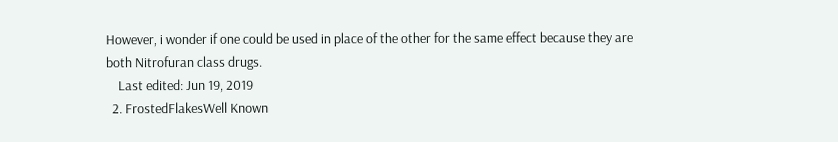However, i wonder if one could be used in place of the other for the same effect because they are both Nitrofuran class drugs.
    Last edited: Jun 19, 2019
  2. FrostedFlakesWell Known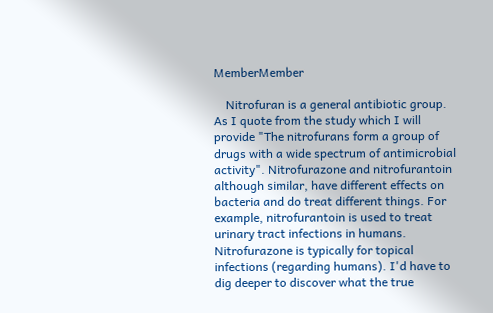MemberMember

    Nitrofuran is a general antibiotic group. As I quote from the study which I will provide "The nitrofurans form a group of drugs with a wide spectrum of antimicrobial activity". Nitrofurazone and nitrofurantoin although similar, have different effects on bacteria and do treat different things. For example, nitrofurantoin is used to treat urinary tract infections in humans. Nitrofurazone is typically for topical infections (regarding humans). I'd have to dig deeper to discover what the true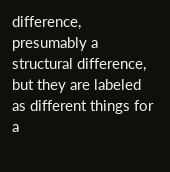difference, presumably a structural difference, but they are labeled as different things for a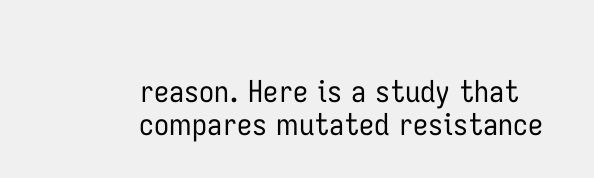reason. Here is a study that compares mutated resistance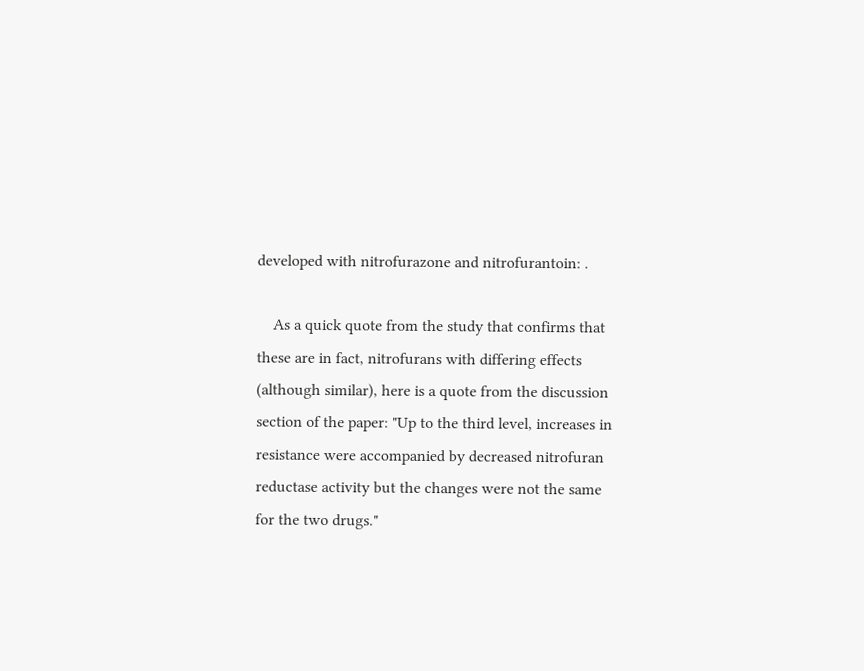developed with nitrofurazone and nitrofurantoin: .

    As a quick quote from the study that confirms that these are in fact, nitrofurans with differing effects (although similar), here is a quote from the discussion section of the paper: "Up to the third level, increases in resistance were accompanied by decreased nitrofuran reductase activity but the changes were not the same for the two drugs."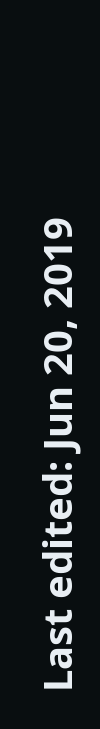Last edited: Jun 20, 2019